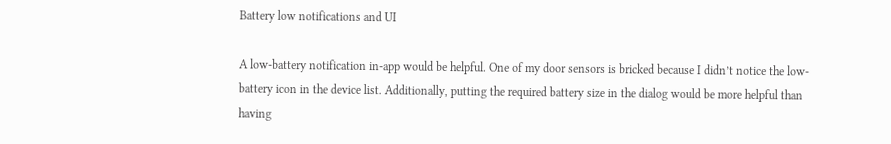Battery low notifications and UI

A low-battery notification in-app would be helpful. One of my door sensors is bricked because I didn’t notice the low-battery icon in the device list. Additionally, putting the required battery size in the dialog would be more helpful than having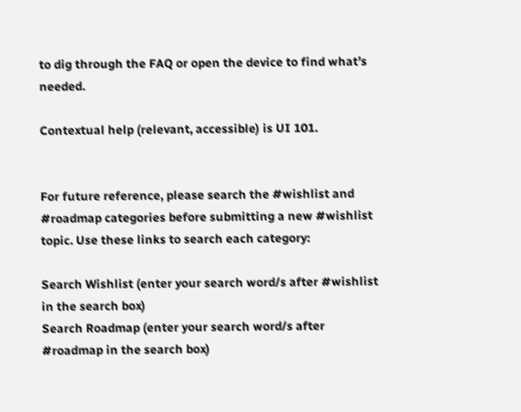to dig through the FAQ or open the device to find what’s needed.

Contextual help (relevant, accessible) is UI 101.


For future reference, please search the #wishlist and #roadmap categories before submitting a new #wishlist topic. Use these links to search each category:

Search Wishlist (enter your search word/s after #wishlist in the search box)
Search Roadmap (enter your search word/s after #roadmap in the search box)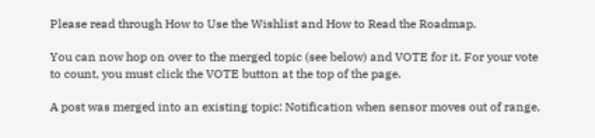Please read through How to Use the Wishlist and How to Read the Roadmap.

You can now hop on over to the merged topic (see below) and VOTE for it. For your vote to count, you must click the VOTE button at the top of the page.

A post was merged into an existing topic: Notification when sensor moves out of range,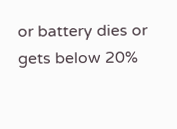or battery dies or gets below 20%